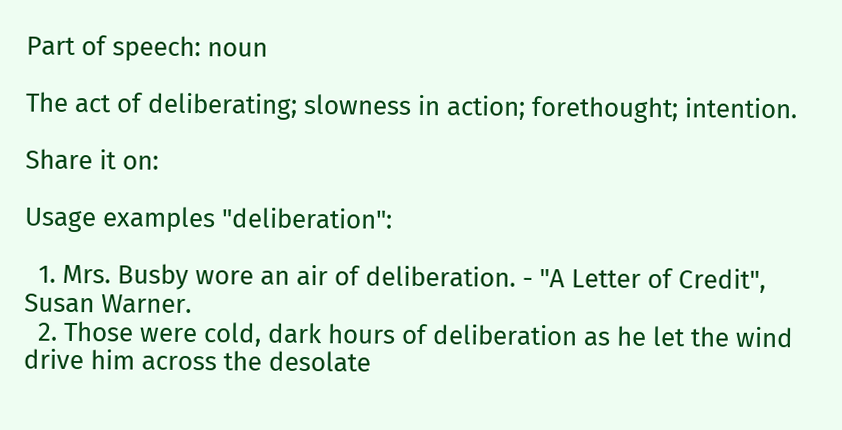Part of speech: noun

The act of deliberating; slowness in action; forethought; intention.

Share it on:

Usage examples "deliberation":

  1. Mrs. Busby wore an air of deliberation. - "A Letter of Credit", Susan Warner.
  2. Those were cold, dark hours of deliberation as he let the wind drive him across the desolate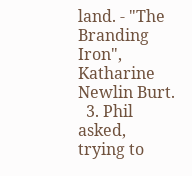land. - "The Branding Iron", Katharine Newlin Burt.
  3. Phil asked, trying to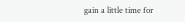gain a little time for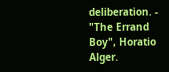deliberation. - "The Errand Boy", Horatio Alger.